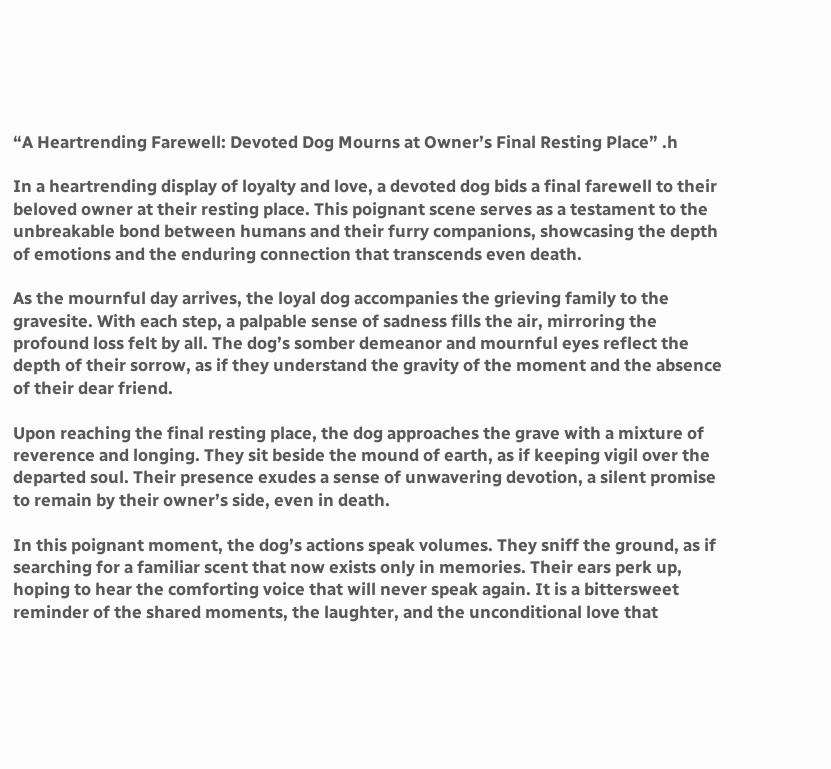“A Heartrending Farewell: Devoted Dog Mourns at Owner’s Final Resting Place” .h

In a heartrending display of loyalty and love, a devoted dog bids a final farewell to their beloved owner at their resting place. This poignant scene serves as a testament to the unbreakable bond between humans and their furry companions, showcasing the depth of emotions and the enduring connection that transcends even death.

As the mournful day arrives, the loyal dog accompanies the grieving family to the gravesite. With each step, a palpable sense of sadness fills the air, mirroring the profound loss felt by all. The dog’s somber demeanor and mournful eyes reflect the depth of their sorrow, as if they understand the gravity of the moment and the absence of their dear friend.

Upon reaching the final resting place, the dog approaches the grave with a mixture of reverence and longing. They sit beside the mound of earth, as if keeping vigil over the departed soul. Their presence exudes a sense of unwavering devotion, a silent promise to remain by their owner’s side, even in death.

In this poignant moment, the dog’s actions speak volumes. They sniff the ground, as if searching for a familiar scent that now exists only in memories. Their ears perk up, hoping to hear the comforting voice that will never speak again. It is a bittersweet reminder of the shared moments, the laughter, and the unconditional love that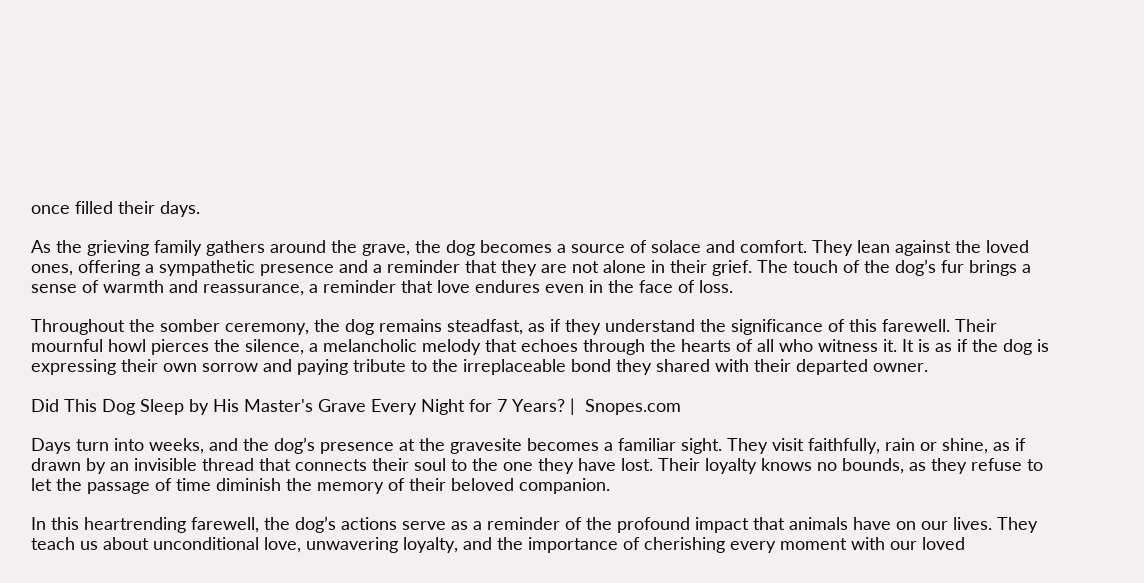once filled their days.

As the grieving family gathers around the grave, the dog becomes a source of solace and comfort. They lean against the loved ones, offering a sympathetic presence and a reminder that they are not alone in their grief. The touch of the dog’s fur brings a sense of warmth and reassurance, a reminder that love endures even in the face of loss.

Throughout the somber ceremony, the dog remains steadfast, as if they understand the significance of this farewell. Their mournful howl pierces the silence, a melancholic melody that echoes through the hearts of all who witness it. It is as if the dog is expressing their own sorrow and paying tribute to the irreplaceable bond they shared with their departed owner.

Did This Dog Sleep by His Master's Grave Every Night for 7 Years? |  Snopes.com

Days turn into weeks, and the dog’s presence at the gravesite becomes a familiar sight. They visit faithfully, rain or shine, as if drawn by an invisible thread that connects their soul to the one they have lost. Their loyalty knows no bounds, as they refuse to let the passage of time diminish the memory of their beloved companion.

In this heartrending farewell, the dog’s actions serve as a reminder of the profound impact that animals have on our lives. They teach us about unconditional love, unwavering loyalty, and the importance of cherishing every moment with our loved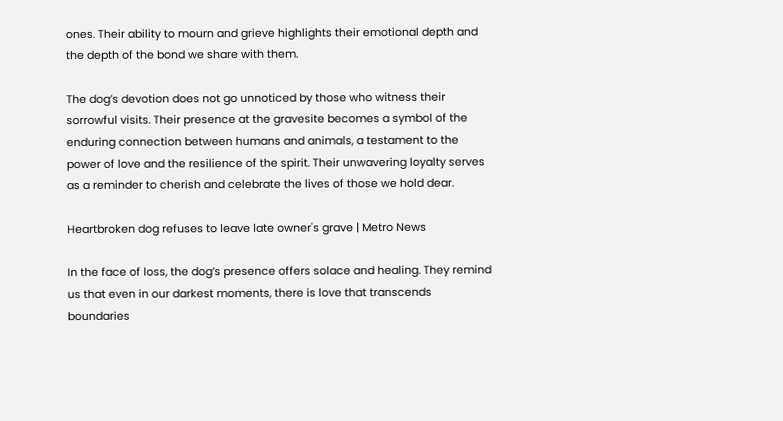ones. Their ability to mourn and grieve highlights their emotional depth and the depth of the bond we share with them.

The dog’s devotion does not go unnoticed by those who witness their sorrowful visits. Their presence at the gravesite becomes a symbol of the enduring connection between humans and animals, a testament to the power of love and the resilience of the spirit. Their unwavering loyalty serves as a reminder to cherish and celebrate the lives of those we hold dear.

Heartbroken dog refuses to leave late owner's grave | Metro News

In the face of loss, the dog’s presence offers solace and healing. They remind us that even in our darkest moments, there is love that transcends boundaries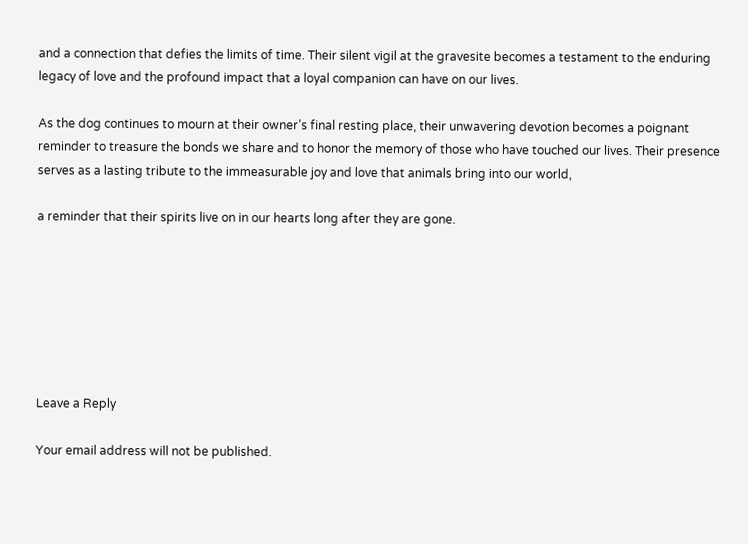and a connection that defies the limits of time. Their silent vigil at the gravesite becomes a testament to the enduring legacy of love and the profound impact that a loyal companion can have on our lives.

As the dog continues to mourn at their owner’s final resting place, their unwavering devotion becomes a poignant reminder to treasure the bonds we share and to honor the memory of those who have touched our lives. Their presence serves as a lasting tribute to the immeasurable joy and love that animals bring into our world,

a reminder that their spirits live on in our hearts long after they are gone.







Leave a Reply

Your email address will not be published.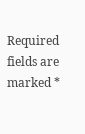Required fields are marked *